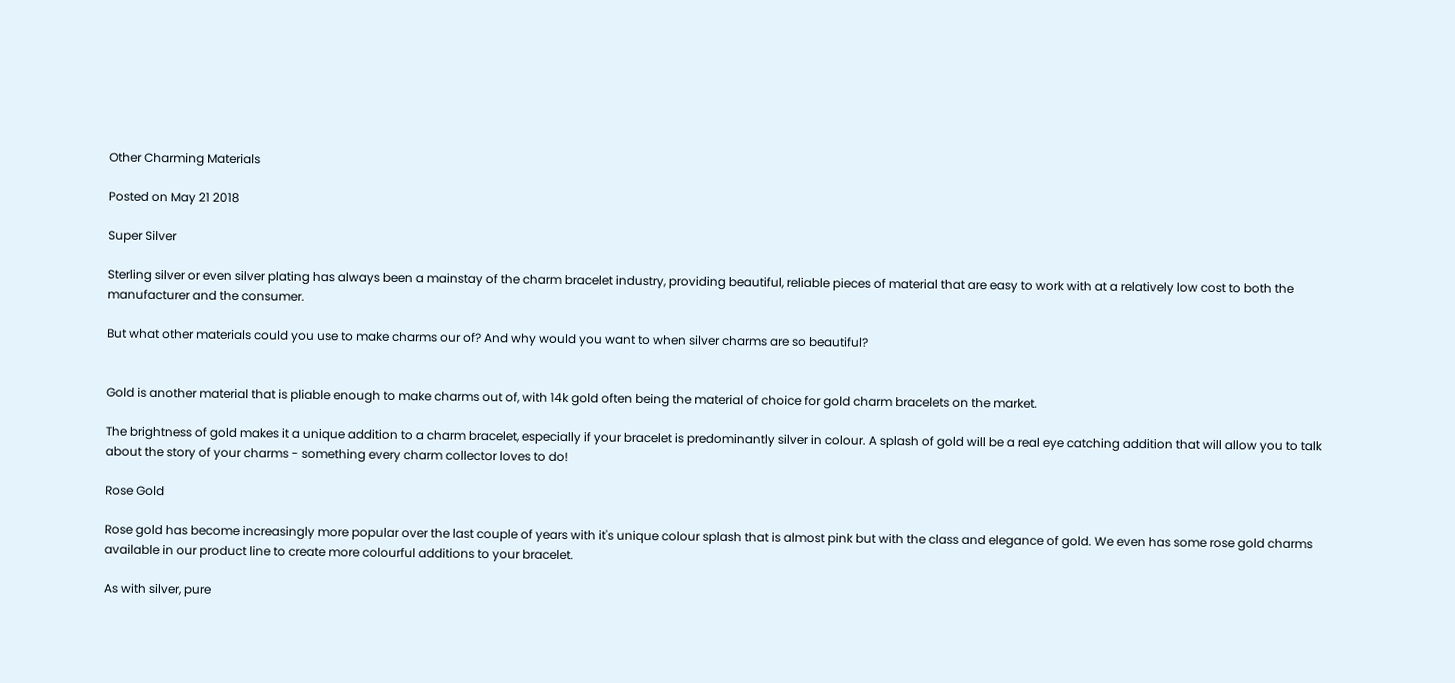Other Charming Materials

Posted on May 21 2018

Super Silver

Sterling silver or even silver plating has always been a mainstay of the charm bracelet industry, providing beautiful, reliable pieces of material that are easy to work with at a relatively low cost to both the manufacturer and the consumer.

But what other materials could you use to make charms our of? And why would you want to when silver charms are so beautiful?


Gold is another material that is pliable enough to make charms out of, with 14k gold often being the material of choice for gold charm bracelets on the market.

The brightness of gold makes it a unique addition to a charm bracelet, especially if your bracelet is predominantly silver in colour. A splash of gold will be a real eye catching addition that will allow you to talk about the story of your charms - something every charm collector loves to do!

Rose Gold

Rose gold has become increasingly more popular over the last couple of years with it's unique colour splash that is almost pink but with the class and elegance of gold. We even has some rose gold charms available in our product line to create more colourful additions to your bracelet.

As with silver, pure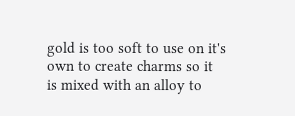gold is too soft to use on it's own to create charms so it is mixed with an alloy to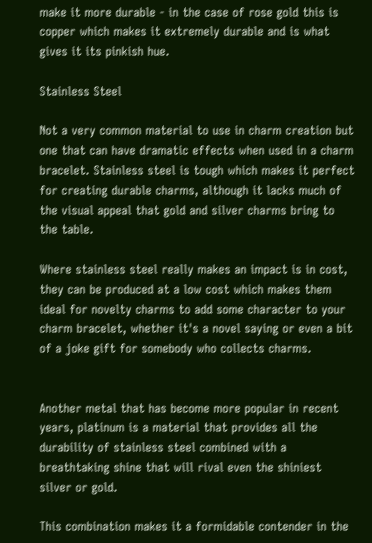make it more durable - in the case of rose gold this is copper which makes it extremely durable and is what gives it its pinkish hue.

Stainless Steel

Not a very common material to use in charm creation but one that can have dramatic effects when used in a charm bracelet. Stainless steel is tough which makes it perfect for creating durable charms, although it lacks much of the visual appeal that gold and silver charms bring to the table.

Where stainless steel really makes an impact is in cost, they can be produced at a low cost which makes them ideal for novelty charms to add some character to your charm bracelet, whether it's a novel saying or even a bit of a joke gift for somebody who collects charms.


Another metal that has become more popular in recent years, platinum is a material that provides all the durability of stainless steel combined with a breathtaking shine that will rival even the shiniest silver or gold.

This combination makes it a formidable contender in the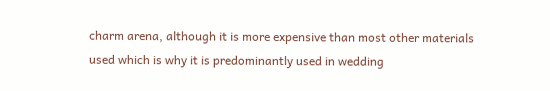charm arena, although it is more expensive than most other materials used which is why it is predominantly used in wedding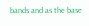bands and as the base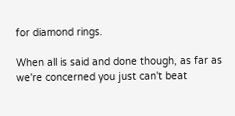for diamond rings.

When all is said and done though, as far as we're concerned you just can't beat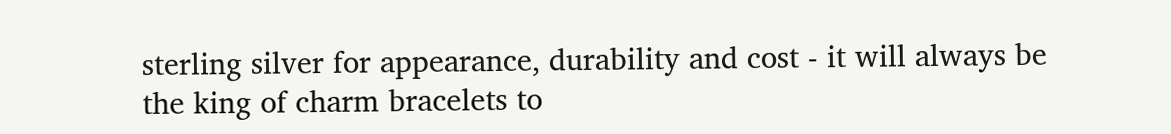sterling silver for appearance, durability and cost - it will always be the king of charm bracelets to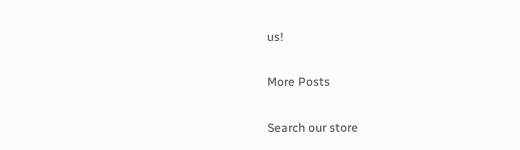us!

More Posts

Search our store